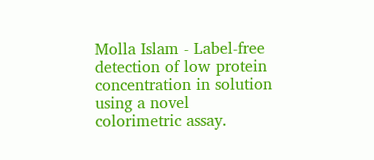Molla Islam - Label-free detection of low protein concentration in solution using a novel colorimetric assay.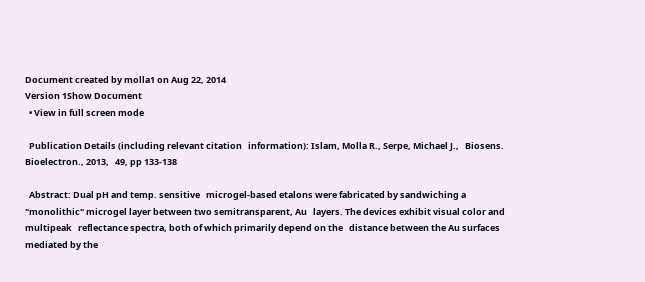Document created by molla1 on Aug 22, 2014
Version 1Show Document
  • View in full screen mode

  Publication Details (including relevant citation   information): Islam, Molla R., Serpe, Michael J.,   Biosens. Bioelectron., 2013,   49, pp 133-138

  Abstract: Dual pH and temp. sensitive   microgel-based etalons were fabricated by sandwiching a   "monolithic" microgel layer between two semitransparent, Au   layers. The devices exhibit visual color and multipeak   reflectance spectra, both of which primarily depend on the   distance between the Au surfaces mediated by the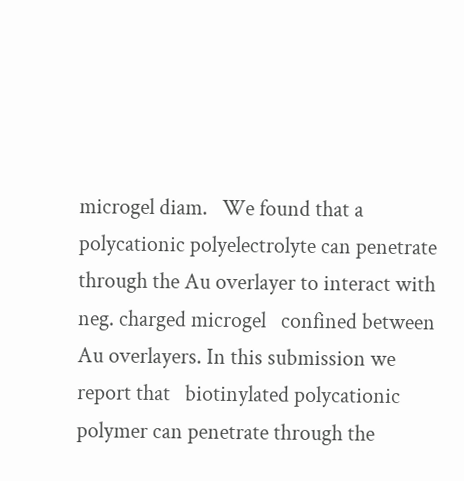microgel diam.   We found that a polycationic polyelectrolyte can penetrate   through the Au overlayer to interact with neg. charged microgel   confined between Au overlayers. In this submission we report that   biotinylated polycationic polymer can penetrate through the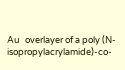Au   overlayer of a poly (N-isopropylacrylamide)-co-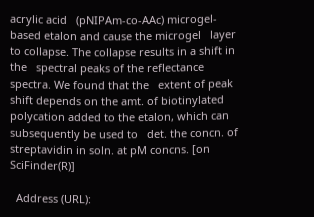acrylic acid   (pNIPAm-co-AAc) microgel-based etalon and cause the microgel   layer to collapse. The collapse results in a shift in the   spectral peaks of the reflectance spectra. We found that the   extent of peak shift depends on the amt. of biotinylated   polycation added to the etalon, which can subsequently be used to   det. the concn. of streptavidin in soln. at pM concns. [on   SciFinder(R)]

  Address (URL):